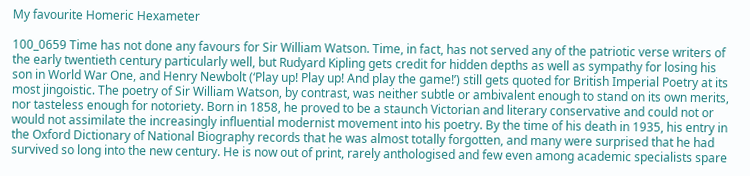My favourite Homeric Hexameter

100_0659 Time has not done any favours for Sir William Watson. Time, in fact, has not served any of the patriotic verse writers of the early twentieth century particularly well, but Rudyard Kipling gets credit for hidden depths as well as sympathy for losing his son in World War One, and Henry Newbolt (‘Play up! Play up! And play the game!’) still gets quoted for British Imperial Poetry at its most jingoistic. The poetry of Sir William Watson, by contrast, was neither subtle or ambivalent enough to stand on its own merits, nor tasteless enough for notoriety. Born in 1858, he proved to be a staunch Victorian and literary conservative and could not or would not assimilate the increasingly influential modernist movement into his poetry. By the time of his death in 1935, his entry in the Oxford Dictionary of National Biography records that he was almost totally forgotten, and many were surprised that he had survived so long into the new century. He is now out of print, rarely anthologised and few even among academic specialists spare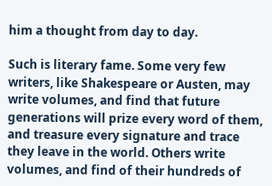him a thought from day to day.

Such is literary fame. Some very few writers, like Shakespeare or Austen, may write volumes, and find that future generations will prize every word of them, and treasure every signature and trace they leave in the world. Others write volumes, and find of their hundreds of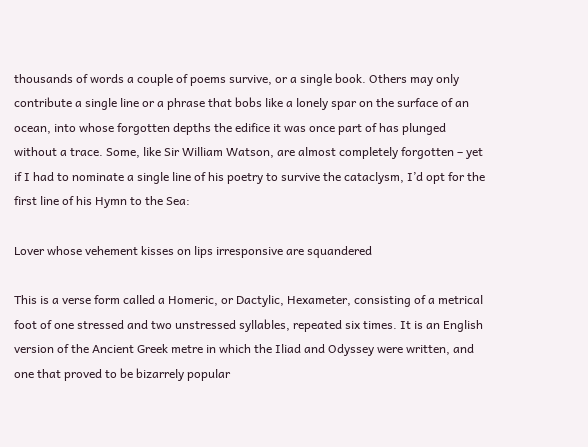thousands of words a couple of poems survive, or a single book. Others may only contribute a single line or a phrase that bobs like a lonely spar on the surface of an ocean, into whose forgotten depths the edifice it was once part of has plunged without a trace. Some, like Sir William Watson, are almost completely forgotten – yet if I had to nominate a single line of his poetry to survive the cataclysm, I’d opt for the first line of his Hymn to the Sea:

Lover whose vehement kisses on lips irresponsive are squandered

This is a verse form called a Homeric, or Dactylic, Hexameter, consisting of a metrical foot of one stressed and two unstressed syllables, repeated six times. It is an English version of the Ancient Greek metre in which the Iliad and Odyssey were written, and one that proved to be bizarrely popular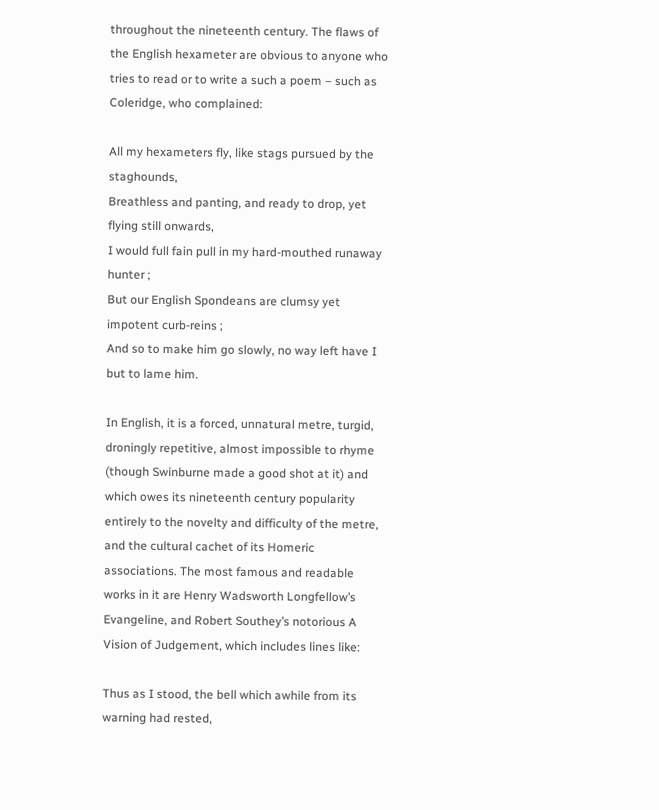throughout the nineteenth century. The flaws of the English hexameter are obvious to anyone who tries to read or to write a such a poem – such as Coleridge, who complained:

All my hexameters fly, like stags pursued by the staghounds,
Breathless and panting, and ready to drop, yet flying still onwards,
I would full fain pull in my hard-mouthed runaway hunter ;
But our English Spondeans are clumsy yet impotent curb-reins ;
And so to make him go slowly, no way left have I but to lame him.

In English, it is a forced, unnatural metre, turgid, droningly repetitive, almost impossible to rhyme (though Swinburne made a good shot at it) and which owes its nineteenth century popularity entirely to the novelty and difficulty of the metre, and the cultural cachet of its Homeric associations. The most famous and readable works in it are Henry Wadsworth Longfellow’s Evangeline, and Robert Southey’s notorious A Vision of Judgement, which includes lines like:

Thus as I stood, the bell which awhile from its warning had rested,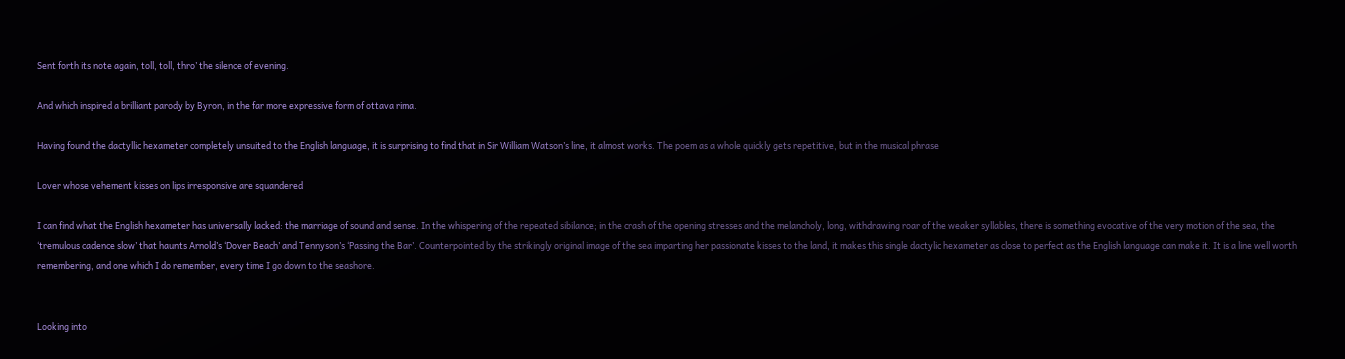Sent forth its note again, toll, toll, thro’ the silence of evening.

And which inspired a brilliant parody by Byron, in the far more expressive form of ottava rima.

Having found the dactyllic hexameter completely unsuited to the English language, it is surprising to find that in Sir William Watson’s line, it almost works. The poem as a whole quickly gets repetitive, but in the musical phrase

Lover whose vehement kisses on lips irresponsive are squandered

I can find what the English hexameter has universally lacked: the marriage of sound and sense. In the whispering of the repeated sibilance; in the crash of the opening stresses and the melancholy, long, withdrawing roar of the weaker syllables, there is something evocative of the very motion of the sea, the ‘tremulous cadence slow’ that haunts Arnold’s ‘Dover Beach’ and Tennyson’s ‘Passing the Bar’. Counterpointed by the strikingly original image of the sea imparting her passionate kisses to the land, it makes this single dactylic hexameter as close to perfect as the English language can make it. It is a line well worth remembering, and one which I do remember, every time I go down to the seashore.


Looking into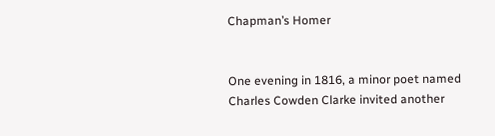Chapman’s Homer


One evening in 1816, a minor poet named Charles Cowden Clarke invited another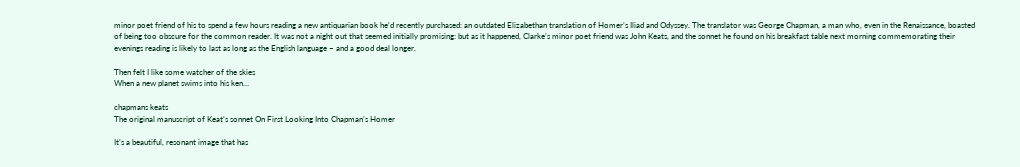minor poet friend of his to spend a few hours reading a new antiquarian book he’d recently purchased: an outdated Elizabethan translation of Homer’s Iliad and Odyssey. The translator was George Chapman, a man who, even in the Renaissance, boasted of being too obscure for the common reader. It was not a night out that seemed initially promising: but as it happened, Clarke’s minor poet friend was John Keats, and the sonnet he found on his breakfast table next morning commemorating their evenings reading is likely to last as long as the English language – and a good deal longer.

Then felt I like some watcher of the skies
When a new planet swims into his ken…

chapmans keats
The original manuscript of Keat’s sonnet On First Looking Into Chapman’s Homer

It’s a beautiful, resonant image that has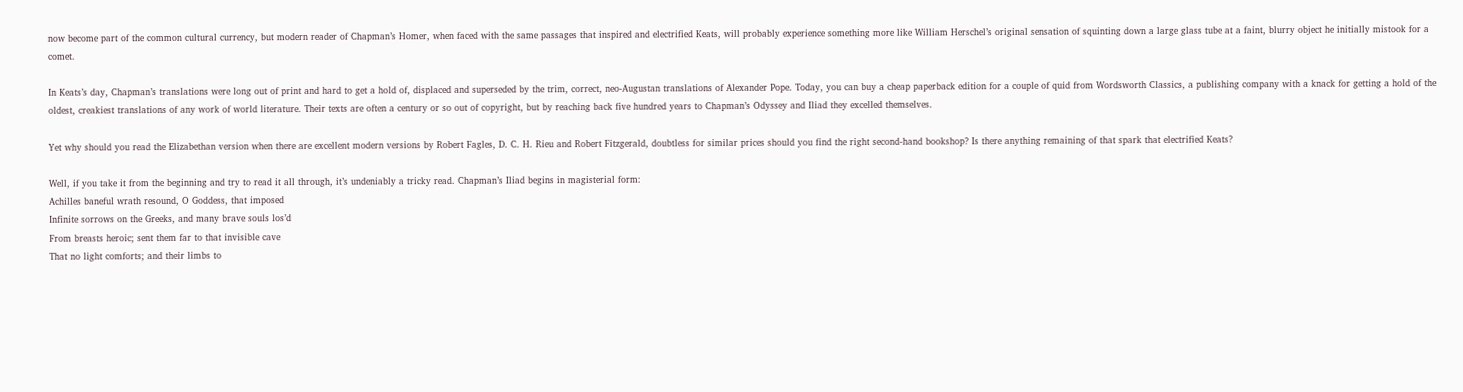now become part of the common cultural currency, but modern reader of Chapman’s Homer, when faced with the same passages that inspired and electrified Keats, will probably experience something more like William Herschel’s original sensation of squinting down a large glass tube at a faint, blurry object he initially mistook for a comet.

In Keats’s day, Chapman’s translations were long out of print and hard to get a hold of, displaced and superseded by the trim, correct, neo-Augustan translations of Alexander Pope. Today, you can buy a cheap paperback edition for a couple of quid from Wordsworth Classics, a publishing company with a knack for getting a hold of the oldest, creakiest translations of any work of world literature. Their texts are often a century or so out of copyright, but by reaching back five hundred years to Chapman’s Odyssey and Iliad they excelled themselves.

Yet why should you read the Elizabethan version when there are excellent modern versions by Robert Fagles, D. C. H. Rieu and Robert Fitzgerald, doubtless for similar prices should you find the right second-hand bookshop? Is there anything remaining of that spark that electrified Keats?

Well, if you take it from the beginning and try to read it all through, it’s undeniably a tricky read. Chapman’s Iliad begins in magisterial form:
Achilles baneful wrath resound, O Goddess, that imposed
Infinite sorrows on the Greeks, and many brave souls los’d
From breasts heroic; sent them far to that invisible cave
That no light comforts; and their limbs to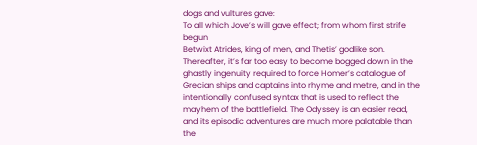dogs and vultures gave:
To all which Jove’s will gave effect; from whom first strife begun
Betwixt Atrides, king of men, and Thetis’ godlike son.
Thereafter, it’s far too easy to become bogged down in the ghastly ingenuity required to force Homer’s catalogue of Grecian ships and captains into rhyme and metre, and in the intentionally confused syntax that is used to reflect the mayhem of the battlefield. The Odyssey is an easier read, and its episodic adventures are much more palatable than the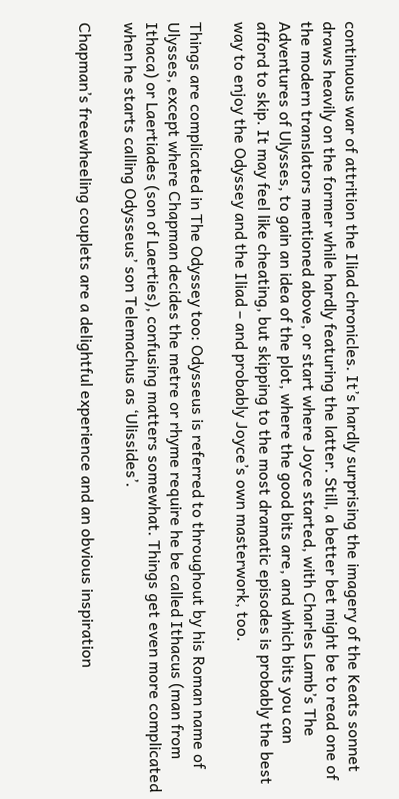continuous war of attrition the Iliad chronicles. It’s hardly surprising the imagery of the Keats sonnet draws heavily on the former while hardly featuring the latter. Still, a better bet might be to read one of the modern translators mentioned above, or start where Joyce started, with Charles Lamb’s The Adventures of Ulysses, to gain an idea of the plot, where the good bits are, and which bits you can afford to skip. It may feel like cheating, but skipping to the most dramatic episodes is probably the best way to enjoy the Odyssey and the Iliad – and probably Joyce’s own masterwork, too.

Things are complicated in The Odyssey too: Odysseus is referred to throughout by his Roman name of Ulysses, except where Chapman decides the metre or rhyme require he be called Ithacus (man from Ithaca) or Laertiades (son of Laerties), confusing matters somewhat. Things get even more complicated when he starts calling Odysseus’ son Telemachus as ‘Ulissides’.

Chapman’s freewheeling couplets are a delightful experience and an obvious inspiration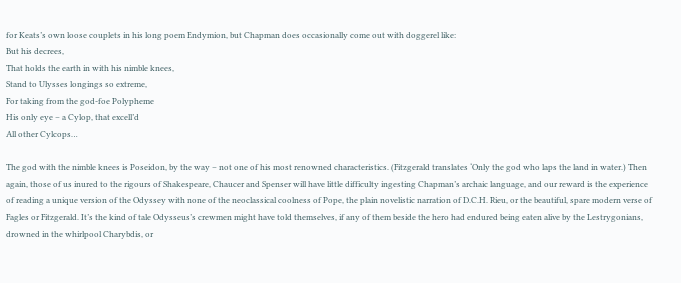for Keats’s own loose couplets in his long poem Endymion, but Chapman does occasionally come out with doggerel like:
But his decrees,
That holds the earth in with his nimble knees,
Stand to Ulysses longings so extreme,
For taking from the god-foe Polypheme
His only eye – a Cylop, that excell’d
All other Cylcops…

The god with the nimble knees is Poseidon, by the way – not one of his most renowned characteristics. (Fitzgerald translates ‘Only the god who laps the land in water.) Then again, those of us inured to the rigours of Shakespeare, Chaucer and Spenser will have little difficulty ingesting Chapman’s archaic language, and our reward is the experience of reading a unique version of the Odyssey with none of the neoclassical coolness of Pope, the plain novelistic narration of D.C.H. Rieu, or the beautiful, spare modern verse of Fagles or Fitzgerald. It’s the kind of tale Odysseus’s crewmen might have told themselves, if any of them beside the hero had endured being eaten alive by the Lestrygonians, drowned in the whirlpool Charybdis, or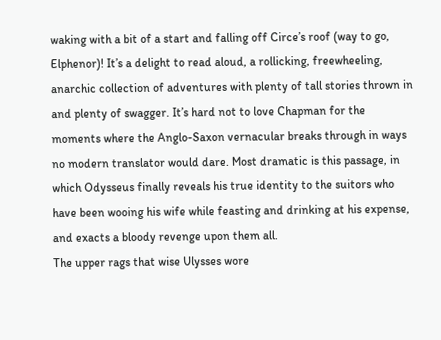waking with a bit of a start and falling off Circe’s roof (way to go, Elphenor)! It’s a delight to read aloud, a rollicking, freewheeling, anarchic collection of adventures with plenty of tall stories thrown in and plenty of swagger. It’s hard not to love Chapman for the moments where the Anglo-Saxon vernacular breaks through in ways no modern translator would dare. Most dramatic is this passage, in which Odysseus finally reveals his true identity to the suitors who have been wooing his wife while feasting and drinking at his expense, and exacts a bloody revenge upon them all.
The upper rags that wise Ulysses wore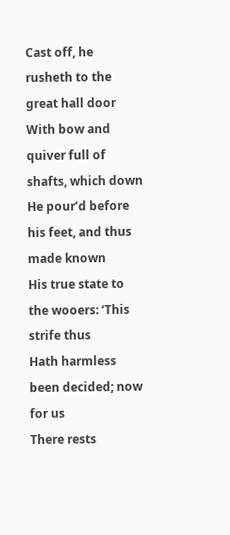Cast off, he rusheth to the great hall door
With bow and quiver full of shafts, which down
He pour’d before his feet, and thus made known
His true state to the wooers: ‘This strife thus
Hath harmless been decided; now for us
There rests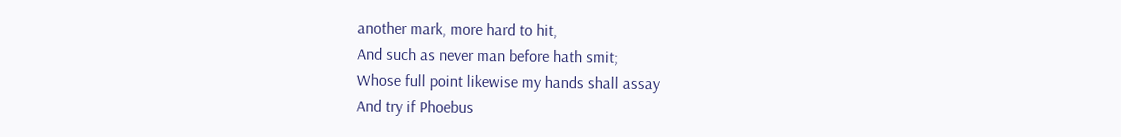another mark, more hard to hit,
And such as never man before hath smit;
Whose full point likewise my hands shall assay
And try if Phoebus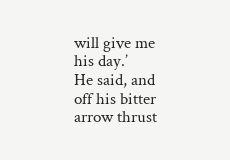will give me his day.’
He said, and off his bitter arrow thrust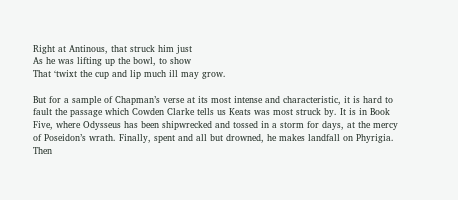Right at Antinous, that struck him just
As he was lifting up the bowl, to show
That ‘twixt the cup and lip much ill may grow.

But for a sample of Chapman’s verse at its most intense and characteristic, it is hard to fault the passage which Cowden Clarke tells us Keats was most struck by. It is in Book Five, where Odysseus has been shipwrecked and tossed in a storm for days, at the mercy of Poseidon’s wrath. Finally, spent and all but drowned, he makes landfall on Phyrigia.
Then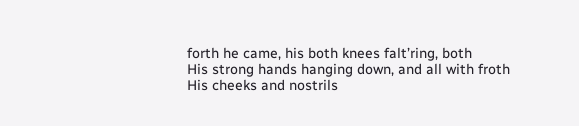forth he came, his both knees falt’ring, both
His strong hands hanging down, and all with froth
His cheeks and nostrils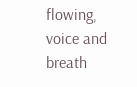flowing, voice and breath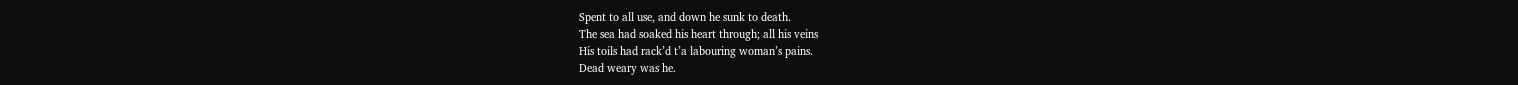Spent to all use, and down he sunk to death.
The sea had soaked his heart through; all his veins
His toils had rack’d t’a labouring woman’s pains.
Dead weary was he.